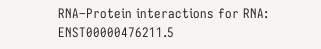RNA–Protein interactions for RNA: ENST00000476211.5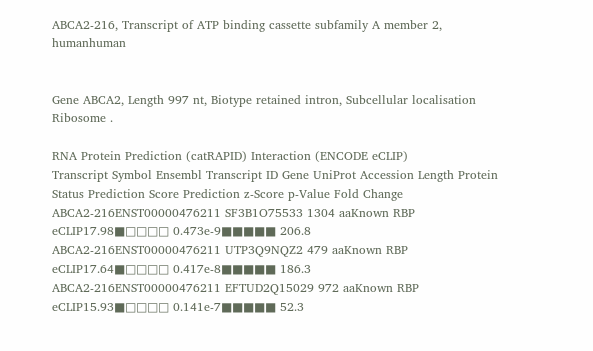ABCA2-216, Transcript of ATP binding cassette subfamily A member 2, humanhuman


Gene ABCA2, Length 997 nt, Biotype retained intron, Subcellular localisation Ribosome .

RNA Protein Prediction (catRAPID) Interaction (ENCODE eCLIP)
Transcript Symbol Ensembl Transcript ID Gene UniProt Accession Length Protein Status Prediction Score Prediction z-Score p-Value Fold Change
ABCA2-216ENST00000476211 SF3B1O75533 1304 aaKnown RBP eCLIP17.98■□□□□ 0.473e-9■■■■■ 206.8
ABCA2-216ENST00000476211 UTP3Q9NQZ2 479 aaKnown RBP eCLIP17.64■□□□□ 0.417e-8■■■■■ 186.3
ABCA2-216ENST00000476211 EFTUD2Q15029 972 aaKnown RBP eCLIP15.93■□□□□ 0.141e-7■■■■■ 52.3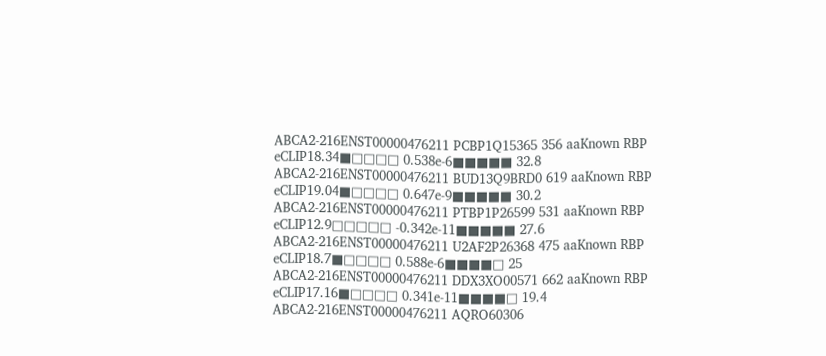ABCA2-216ENST00000476211 PCBP1Q15365 356 aaKnown RBP eCLIP18.34■□□□□ 0.538e-6■■■■■ 32.8
ABCA2-216ENST00000476211 BUD13Q9BRD0 619 aaKnown RBP eCLIP19.04■□□□□ 0.647e-9■■■■■ 30.2
ABCA2-216ENST00000476211 PTBP1P26599 531 aaKnown RBP eCLIP12.9□□□□□ -0.342e-11■■■■■ 27.6
ABCA2-216ENST00000476211 U2AF2P26368 475 aaKnown RBP eCLIP18.7■□□□□ 0.588e-6■■■■□ 25
ABCA2-216ENST00000476211 DDX3XO00571 662 aaKnown RBP eCLIP17.16■□□□□ 0.341e-11■■■■□ 19.4
ABCA2-216ENST00000476211 AQRO60306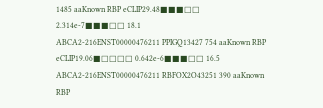1485 aaKnown RBP eCLIP29.48■■■□□ 2.314e-7■■■□□ 18.1
ABCA2-216ENST00000476211 PPIGQ13427 754 aaKnown RBP eCLIP19.06■□□□□ 0.642e-6■■■□□ 16.5
ABCA2-216ENST00000476211 RBFOX2O43251 390 aaKnown RBP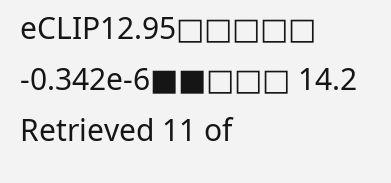eCLIP12.95□□□□□ -0.342e-6■■□□□ 14.2
Retrieved 11 of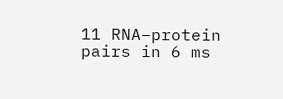11 RNA–protein pairs in 6 ms